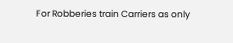For Robberies train Carriers as only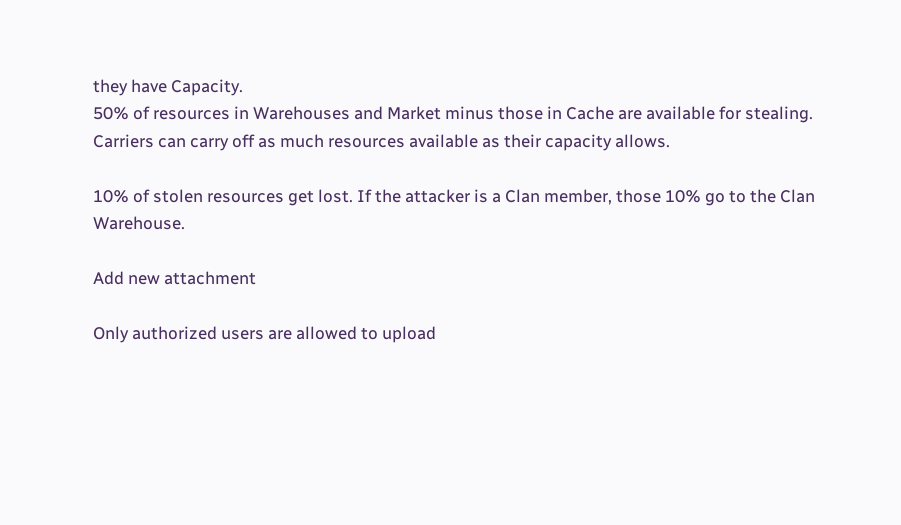they have Capacity.
50% of resources in Warehouses and Market minus those in Cache are available for stealing.
Carriers can carry off as much resources available as their capacity allows.

10% of stolen resources get lost. If the attacker is a Clan member, those 10% go to the Clan Warehouse.

Add new attachment

Only authorized users are allowed to upload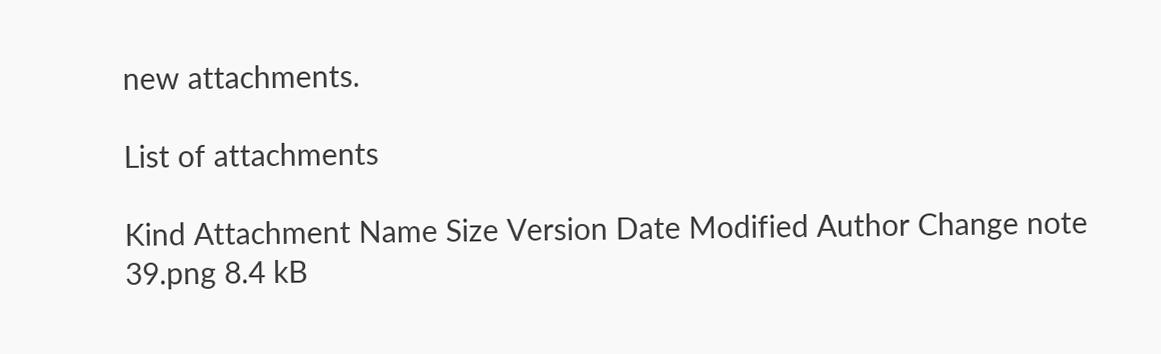new attachments.

List of attachments

Kind Attachment Name Size Version Date Modified Author Change note
39.png 8.4 kB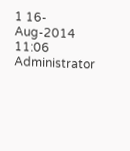1 16-Aug-2014 11:06 Administrator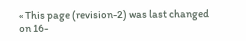« This page (revision-2) was last changed on 16-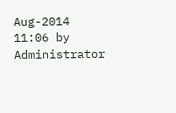Aug-2014 11:06 by Administrator